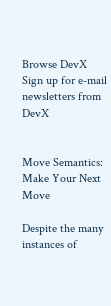Browse DevX
Sign up for e-mail newsletters from DevX


Move Semantics: Make Your Next Move

Despite the many instances of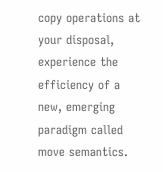copy operations at your disposal, experience the efficiency of a new, emerging paradigm called move semantics.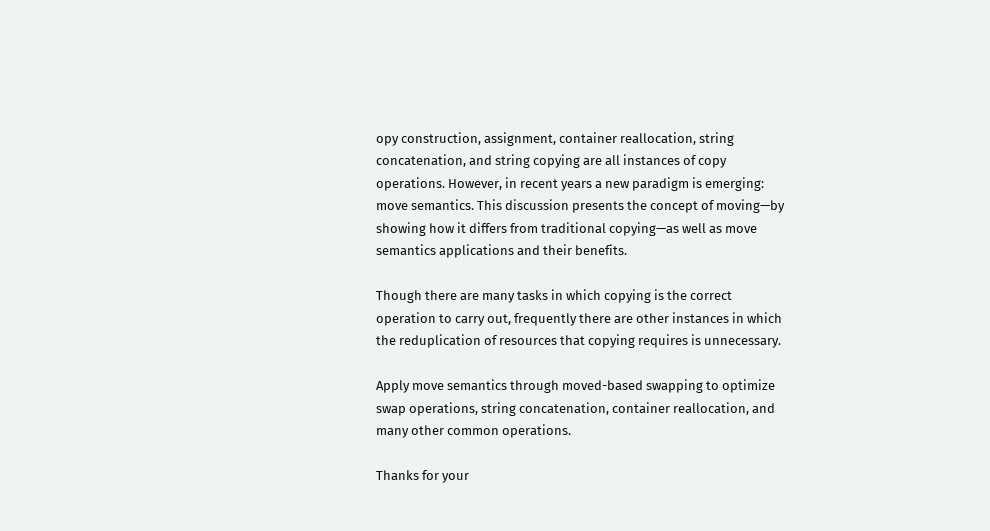opy construction, assignment, container reallocation, string concatenation, and string copying are all instances of copy operations. However, in recent years a new paradigm is emerging: move semantics. This discussion presents the concept of moving—by showing how it differs from traditional copying—as well as move semantics applications and their benefits.

Though there are many tasks in which copying is the correct operation to carry out, frequently there are other instances in which the reduplication of resources that copying requires is unnecessary.

Apply move semantics through moved-based swapping to optimize swap operations, string concatenation, container reallocation, and many other common operations.

Thanks for your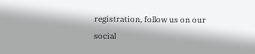registration, follow us on our social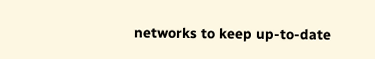networks to keep up-to-date